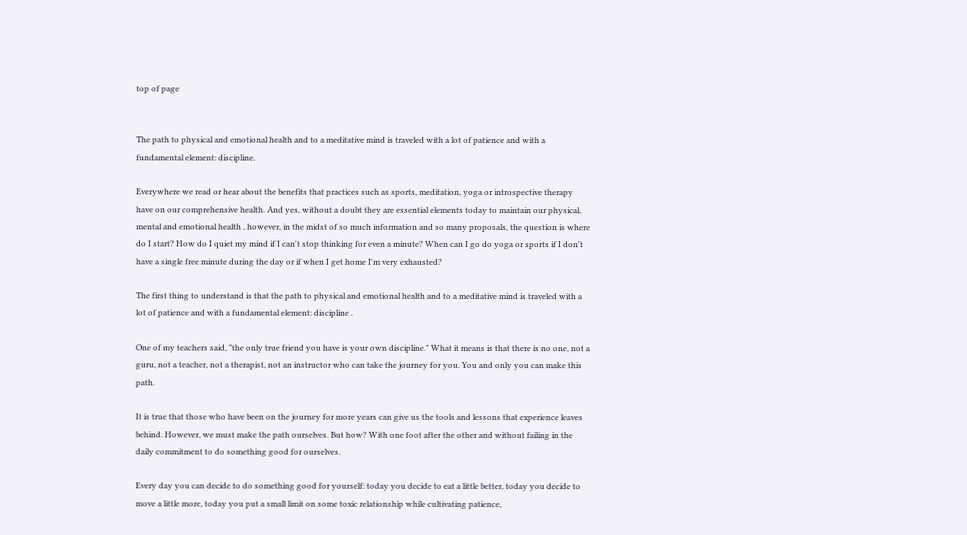top of page


The path to physical and emotional health and to a meditative mind is traveled with a lot of patience and with a fundamental element: discipline.

Everywhere we read or hear about the benefits that practices such as sports, meditation, yoga or introspective therapy have on our comprehensive health. And yes, without a doubt they are essential elements today to maintain our physical, mental and emotional health , however, in the midst of so much information and so many proposals, the question is where do I start? How do I quiet my mind if I can't stop thinking for even a minute? When can I go do yoga or sports if I don't have a single free minute during the day or if when I get home I'm very exhausted?

The first thing to understand is that the path to physical and emotional health and to a meditative mind is traveled with a lot of patience and with a fundamental element: discipline .

One of my teachers said, "the only true friend you have is your own discipline." What it means is that there is no one, not a guru, not a teacher, not a therapist, not an instructor who can take the journey for you. You and only you can make this path.

It is true that those who have been on the journey for more years can give us the tools and lessons that experience leaves behind. However, we must make the path ourselves. But how? With one foot after the other and without failing in the daily commitment to do something good for ourselves.

Every day you can decide to do something good for yourself: today you decide to eat a little better, today you decide to move a little more, today you put a small limit on some toxic relationship while cultivating patience,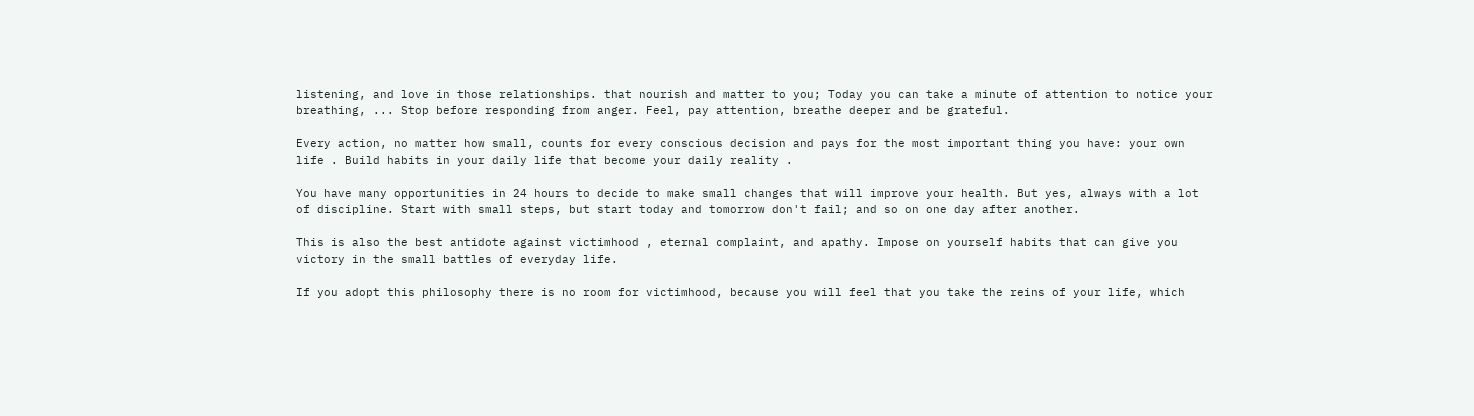listening, and love in those relationships. that nourish and matter to you; Today you can take a minute of attention to notice your breathing, ... Stop before responding from anger. Feel, pay attention, breathe deeper and be grateful.

Every action, no matter how small, counts for every conscious decision and pays for the most important thing you have: your own life . Build habits in your daily life that become your daily reality .

You have many opportunities in 24 hours to decide to make small changes that will improve your health. But yes, always with a lot of discipline. Start with small steps, but start today and tomorrow don't fail; and so on one day after another.

This is also the best antidote against victimhood , eternal complaint, and apathy. Impose on yourself habits that can give you victory in the small battles of everyday life.

If you adopt this philosophy there is no room for victimhood, because you will feel that you take the reins of your life, which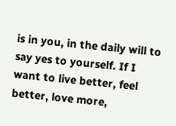is in you, in the daily will to say yes to yourself. If I want to live better, feel better, love more,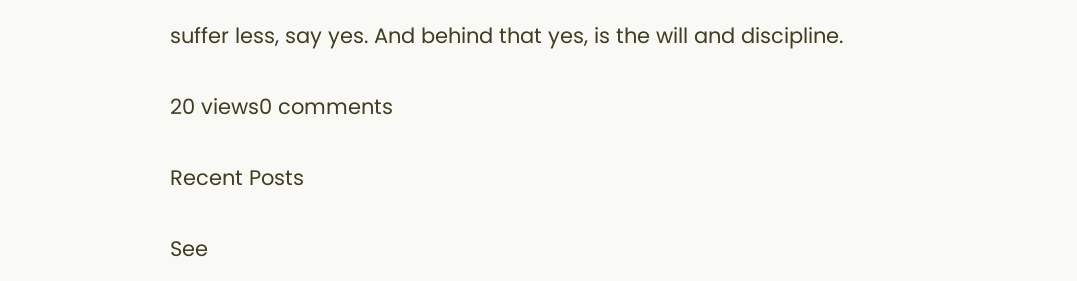suffer less, say yes. And behind that yes, is the will and discipline.

20 views0 comments

Recent Posts

See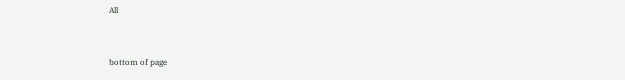All


bottom of page